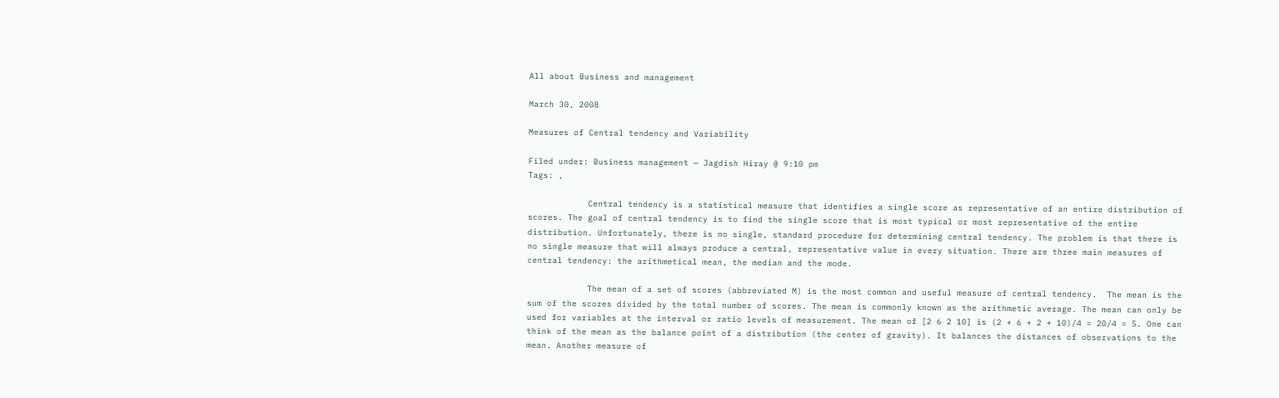All about Business and management

March 30, 2008

Measures of Central tendency and Variability

Filed under: Business management — Jagdish Hiray @ 9:10 pm
Tags: ,

            Central tendency is a statistical measure that identifies a single score as representative of an entire distribution of scores. The goal of central tendency is to find the single score that is most typical or most representative of the entire distribution. Unfortunately, there is no single, standard procedure for determining central tendency. The problem is that there is no single measure that will always produce a central, representative value in every situation. There are three main measures of central tendency: the arithmetical mean, the median and the mode.

            The mean of a set of scores (abbreviated M) is the most common and useful measure of central tendency.  The mean is the sum of the scores divided by the total number of scores. The mean is commonly known as the arithmetic average. The mean can only be used for variables at the interval or ratio levels of measurement. The mean of [2 6 2 10] is (2 + 6 + 2 + 10)/4 = 20/4 = 5. One can think of the mean as the balance point of a distribution (the center of gravity). It balances the distances of observations to the mean. Another measure of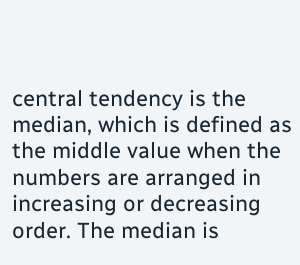central tendency is the median, which is defined as the middle value when the numbers are arranged in increasing or decreasing order. The median is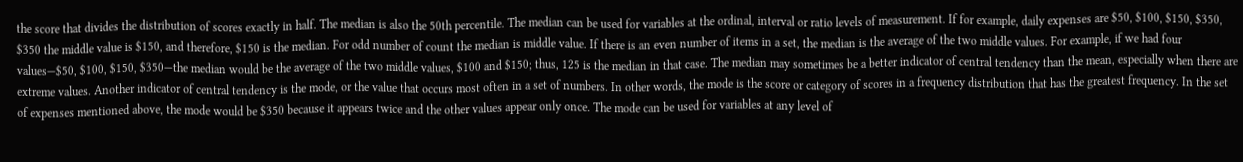the score that divides the distribution of scores exactly in half. The median is also the 50th percentile. The median can be used for variables at the ordinal, interval or ratio levels of measurement. If for example, daily expenses are $50, $100, $150, $350, $350 the middle value is $150, and therefore, $150 is the median. For odd number of count the median is middle value. If there is an even number of items in a set, the median is the average of the two middle values. For example, if we had four values—$50, $100, $150, $350—the median would be the average of the two middle values, $100 and $150; thus, 125 is the median in that case. The median may sometimes be a better indicator of central tendency than the mean, especially when there are extreme values. Another indicator of central tendency is the mode, or the value that occurs most often in a set of numbers. In other words, the mode is the score or category of scores in a frequency distribution that has the greatest frequency. In the set of expenses mentioned above, the mode would be $350 because it appears twice and the other values appear only once. The mode can be used for variables at any level of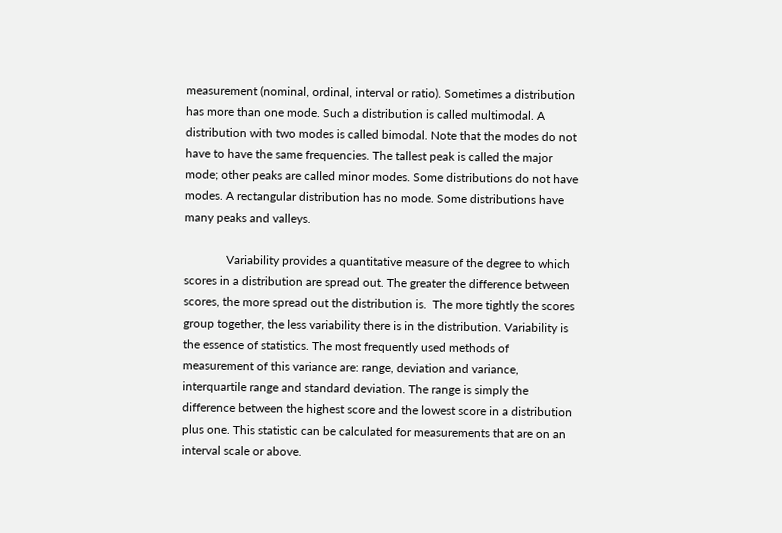measurement (nominal, ordinal, interval or ratio). Sometimes a distribution has more than one mode. Such a distribution is called multimodal. A distribution with two modes is called bimodal. Note that the modes do not have to have the same frequencies. The tallest peak is called the major mode; other peaks are called minor modes. Some distributions do not have modes. A rectangular distribution has no mode. Some distributions have many peaks and valleys.

              Variability provides a quantitative measure of the degree to which scores in a distribution are spread out. The greater the difference between scores, the more spread out the distribution is.  The more tightly the scores group together, the less variability there is in the distribution. Variability is the essence of statistics. The most frequently used methods of measurement of this variance are: range, deviation and variance, interquartile range and standard deviation. The range is simply the difference between the highest score and the lowest score in a distribution plus one. This statistic can be calculated for measurements that are on an interval scale or above.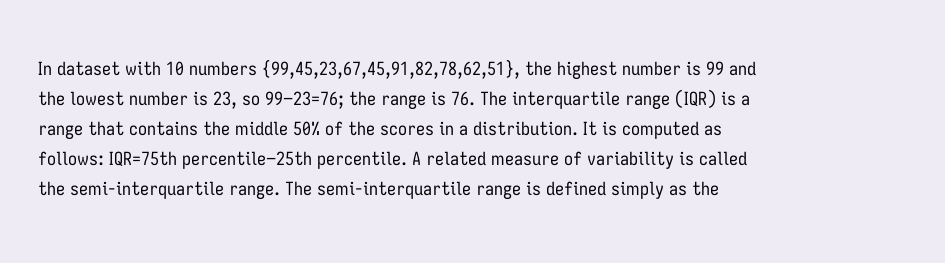In dataset with 10 numbers {99,45,23,67,45,91,82,78,62,51}, the highest number is 99 and the lowest number is 23, so 99−23=76; the range is 76. The interquartile range (IQR) is a range that contains the middle 50% of the scores in a distribution. It is computed as follows: IQR=75th percentile−25th percentile. A related measure of variability is called the semi-interquartile range. The semi-interquartile range is defined simply as the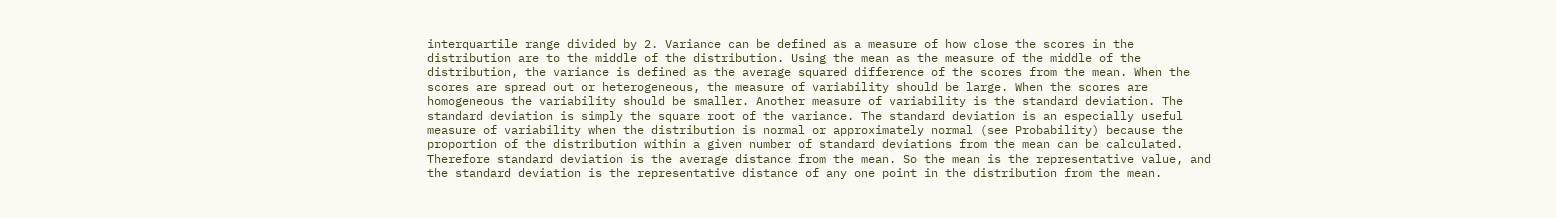interquartile range divided by 2. Variance can be defined as a measure of how close the scores in the distribution are to the middle of the distribution. Using the mean as the measure of the middle of the distribution, the variance is defined as the average squared difference of the scores from the mean. When the scores are spread out or heterogeneous, the measure of variability should be large. When the scores are homogeneous the variability should be smaller. Another measure of variability is the standard deviation. The standard deviation is simply the square root of the variance. The standard deviation is an especially useful measure of variability when the distribution is normal or approximately normal (see Probability) because the proportion of the distribution within a given number of standard deviations from the mean can be calculated. Therefore standard deviation is the average distance from the mean. So the mean is the representative value, and the standard deviation is the representative distance of any one point in the distribution from the mean.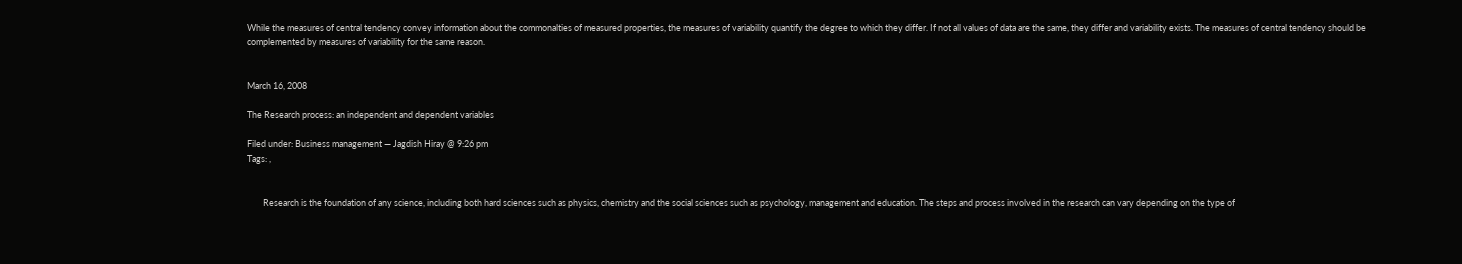While the measures of central tendency convey information about the commonalties of measured properties, the measures of variability quantify the degree to which they differ. If not all values of data are the same, they differ and variability exists. The measures of central tendency should be complemented by measures of variability for the same reason.


March 16, 2008

The Research process: an independent and dependent variables

Filed under: Business management — Jagdish Hiray @ 9:26 pm
Tags: ,


        Research is the foundation of any science, including both hard sciences such as physics, chemistry and the social sciences such as psychology, management and education. The steps and process involved in the research can vary depending on the type of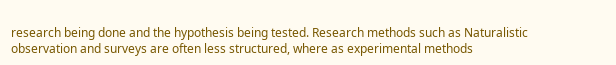research being done and the hypothesis being tested. Research methods such as Naturalistic observation and surveys are often less structured, where as experimental methods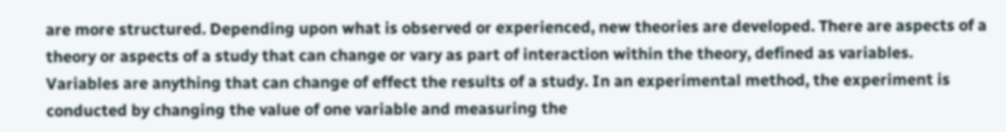are more structured. Depending upon what is observed or experienced, new theories are developed. There are aspects of a theory or aspects of a study that can change or vary as part of interaction within the theory, defined as variables. Variables are anything that can change of effect the results of a study. In an experimental method, the experiment is conducted by changing the value of one variable and measuring the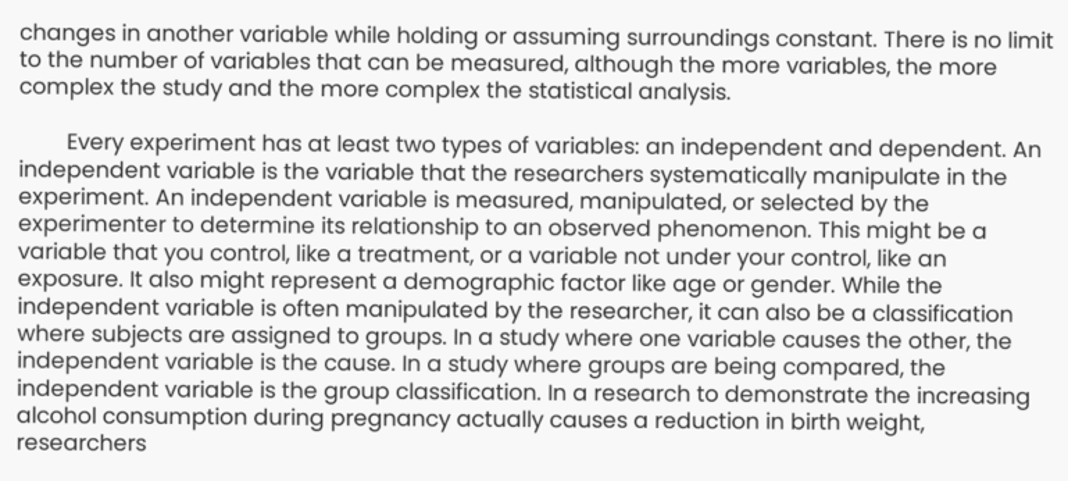changes in another variable while holding or assuming surroundings constant. There is no limit to the number of variables that can be measured, although the more variables, the more complex the study and the more complex the statistical analysis.

        Every experiment has at least two types of variables: an independent and dependent. An independent variable is the variable that the researchers systematically manipulate in the experiment. An independent variable is measured, manipulated, or selected by the experimenter to determine its relationship to an observed phenomenon. This might be a variable that you control, like a treatment, or a variable not under your control, like an exposure. It also might represent a demographic factor like age or gender. While the independent variable is often manipulated by the researcher, it can also be a classification where subjects are assigned to groups. In a study where one variable causes the other, the independent variable is the cause. In a study where groups are being compared, the independent variable is the group classification. In a research to demonstrate the increasing alcohol consumption during pregnancy actually causes a reduction in birth weight, researchers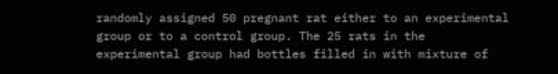randomly assigned 50 pregnant rat either to an experimental group or to a control group. The 25 rats in the experimental group had bottles filled in with mixture of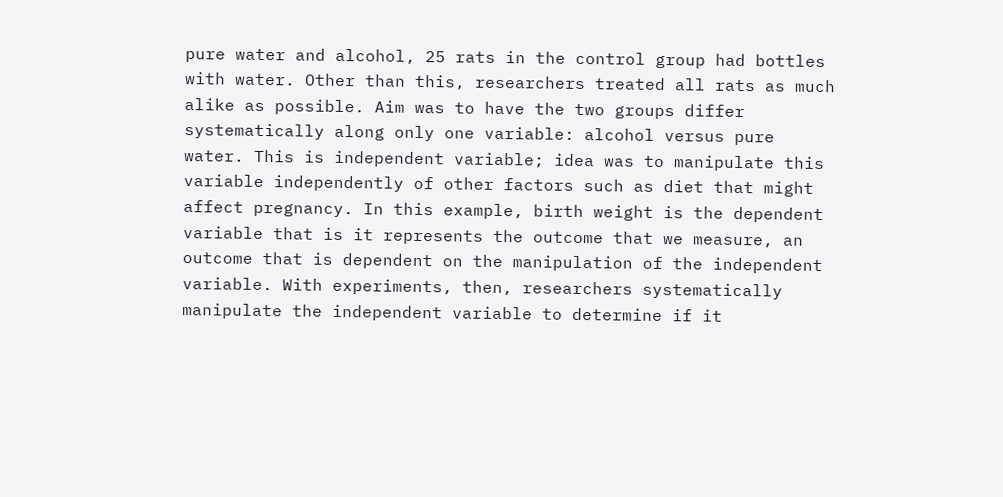pure water and alcohol, 25 rats in the control group had bottles with water. Other than this, researchers treated all rats as much alike as possible. Aim was to have the two groups differ systematically along only one variable: alcohol versus pure water. This is independent variable; idea was to manipulate this variable independently of other factors such as diet that might affect pregnancy. In this example, birth weight is the dependent variable that is it represents the outcome that we measure, an outcome that is dependent on the manipulation of the independent variable. With experiments, then, researchers systematically manipulate the independent variable to determine if it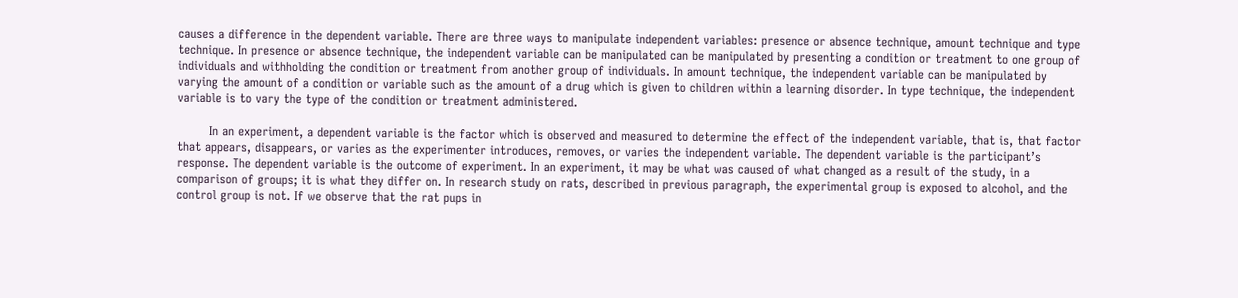causes a difference in the dependent variable. There are three ways to manipulate independent variables: presence or absence technique, amount technique and type technique. In presence or absence technique, the independent variable can be manipulated can be manipulated by presenting a condition or treatment to one group of individuals and withholding the condition or treatment from another group of individuals. In amount technique, the independent variable can be manipulated by varying the amount of a condition or variable such as the amount of a drug which is given to children within a learning disorder. In type technique, the independent variable is to vary the type of the condition or treatment administered.

        In an experiment, a dependent variable is the factor which is observed and measured to determine the effect of the independent variable, that is, that factor that appears, disappears, or varies as the experimenter introduces, removes, or varies the independent variable. The dependent variable is the participant’s response. The dependent variable is the outcome of experiment. In an experiment, it may be what was caused of what changed as a result of the study, in a comparison of groups; it is what they differ on. In research study on rats, described in previous paragraph, the experimental group is exposed to alcohol, and the control group is not. If we observe that the rat pups in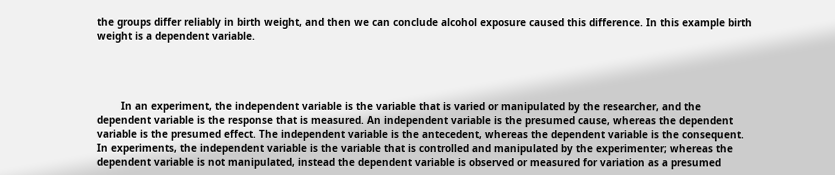the groups differ reliably in birth weight, and then we can conclude alcohol exposure caused this difference. In this example birth weight is a dependent variable.




        In an experiment, the independent variable is the variable that is varied or manipulated by the researcher, and the dependent variable is the response that is measured. An independent variable is the presumed cause, whereas the dependent variable is the presumed effect. The independent variable is the antecedent, whereas the dependent variable is the consequent. In experiments, the independent variable is the variable that is controlled and manipulated by the experimenter; whereas the dependent variable is not manipulated, instead the dependent variable is observed or measured for variation as a presumed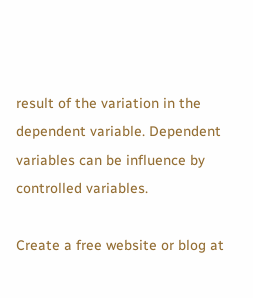result of the variation in the dependent variable. Dependent variables can be influence by controlled variables.

Create a free website or blog at